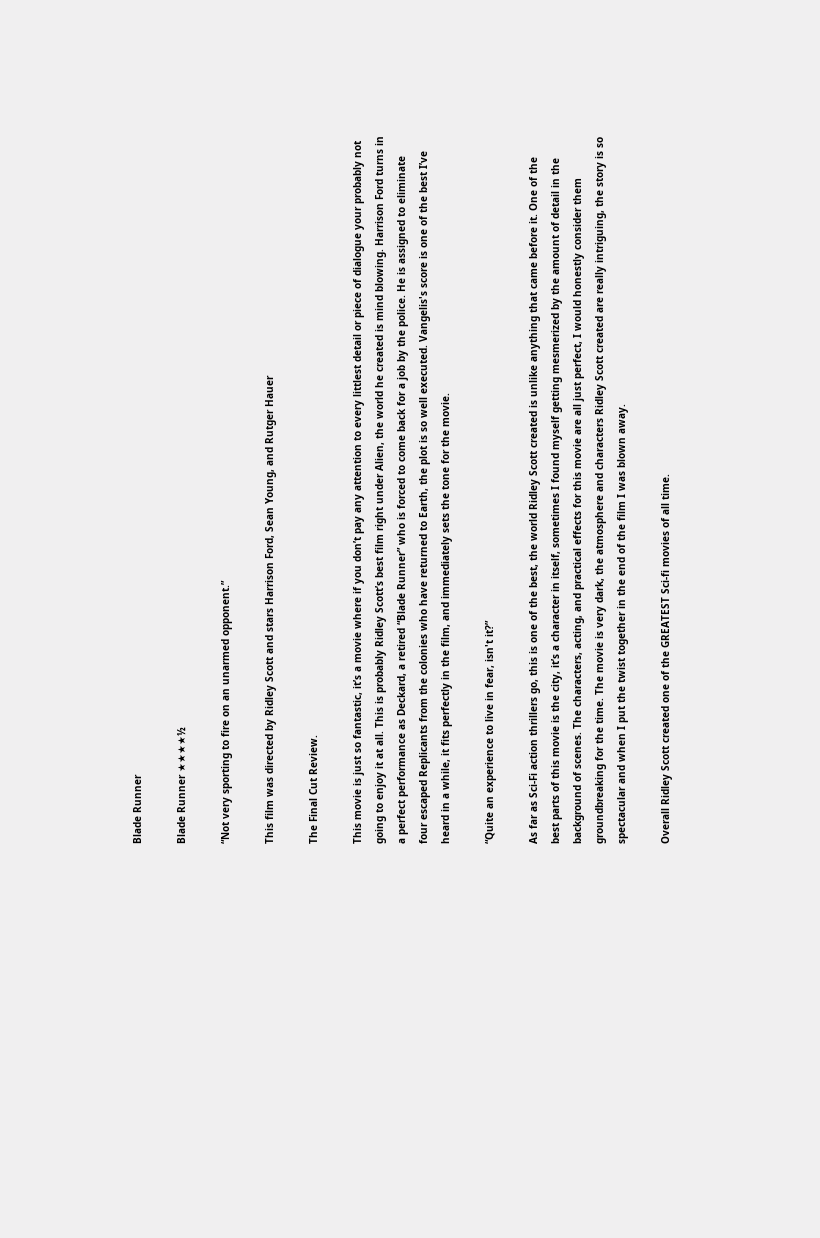Blade Runner

Blade Runner ★★★★½

“Not very sporting to fire on an unarmed opponent.”

This film was directed by Ridley Scott and stars Harrison Ford, Sean Young, and Rutger Hauer

The Final Cut Review.

This movie is just so fantastic, it’s a movie where if you don’t pay any attention to every littlest detail or piece of dialogue your probably not going to enjoy it at all. This is probably Ridley Scott’s best film right under Alien, the world he created is mind blowing. Harrison Ford turns in a perfect performance as Deckard, a retired “Blade Runner” who is forced to come back for a job by the police. He is assigned to eliminate four escaped Replicants from the colonies who have returned to Earth, the plot is so well executed. Vangelis's score is one of the best I’ve heard in a while, it fits perfectly in the film, and immediately sets the tone for the movie.

“Quite an experience to live in fear, isn't it?”

As far as Sci-Fi action thrillers go, this is one of the best, the world Ridley Scott created is unlike anything that came before it. One of the best parts of this movie is the city, it’s a character in itself, sometimes I found myself getting mesmerized by the amount of detail in the background of scenes. The characters, acting, and practical effects for this movie are all just perfect, I would honestly consider them groundbreaking for the time. The movie is very dark, the atmosphere and characters Ridley Scott created are really intriguing, the story is so spectacular and when I put the twist together in the end of the film I was blown away.

Overall Ridley Scott created one of the GREATEST Sci-fi movies of all time.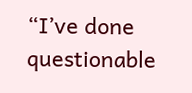“I’ve done questionable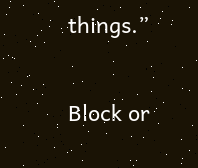things.”

Block or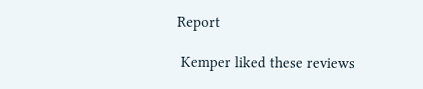Report

 Kemper liked these reviews